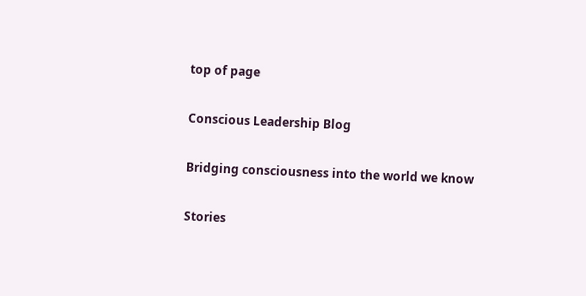top of page

Conscious Leadership Blog

Bridging consciousness into the world we know

Stories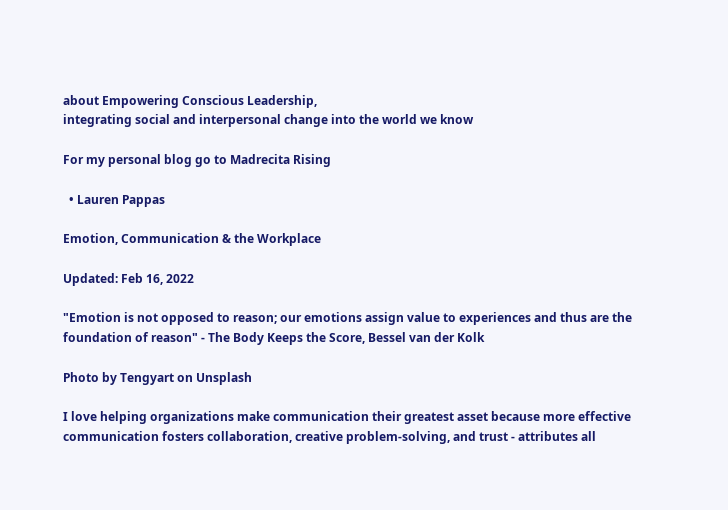about Empowering Conscious Leadership,
integrating social and interpersonal change into the world we know

For my personal blog go to Madrecita Rising

  • Lauren Pappas

Emotion, Communication & the Workplace

Updated: Feb 16, 2022

"Emotion is not opposed to reason; our emotions assign value to experiences and thus are the foundation of reason" - The Body Keeps the Score, Bessel van der Kolk

Photo by Tengyart on Unsplash

I love helping organizations make communication their greatest asset because more effective communication fosters collaboration, creative problem-solving, and trust - attributes all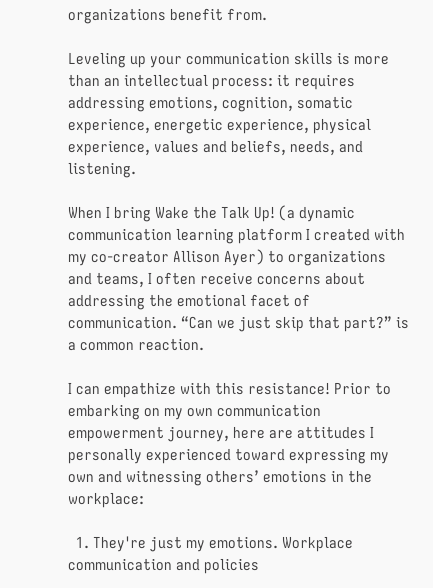organizations benefit from.

Leveling up your communication skills is more than an intellectual process: it requires addressing emotions, cognition, somatic experience, energetic experience, physical experience, values and beliefs, needs, and listening.

When I bring Wake the Talk Up! (a dynamic communication learning platform I created with my co-creator Allison Ayer) to organizations and teams, I often receive concerns about addressing the emotional facet of communication. “Can we just skip that part?” is a common reaction.

I can empathize with this resistance! Prior to embarking on my own communication empowerment journey, here are attitudes I personally experienced toward expressing my own and witnessing others’ emotions in the workplace:

  1. They're just my emotions. Workplace communication and policies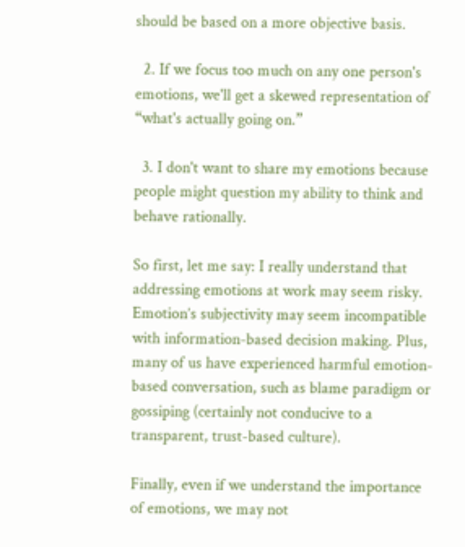should be based on a more objective basis.

  2. If we focus too much on any one person's emotions, we'll get a skewed representation of “what's actually going on.”

  3. I don't want to share my emotions because people might question my ability to think and behave rationally.

So first, let me say: I really understand that addressing emotions at work may seem risky. Emotion’s subjectivity may seem incompatible with information-based decision making. Plus, many of us have experienced harmful emotion-based conversation, such as blame paradigm or gossiping (certainly not conducive to a transparent, trust-based culture).

Finally, even if we understand the importance of emotions, we may not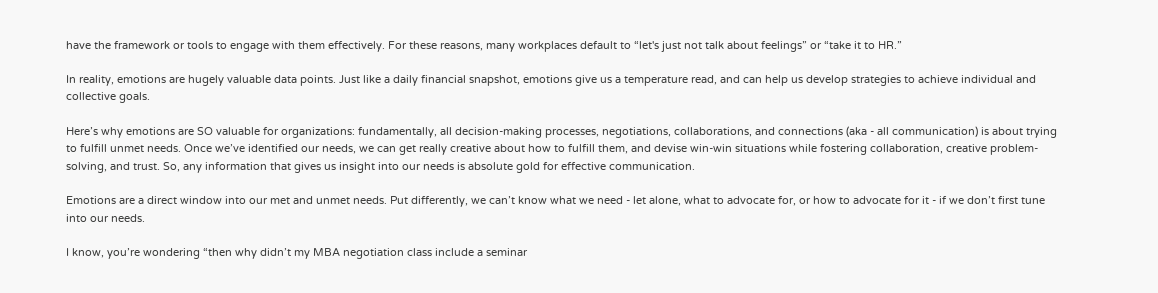have the framework or tools to engage with them effectively. For these reasons, many workplaces default to “let's just not talk about feelings” or “take it to HR.”

In reality, emotions are hugely valuable data points. Just like a daily financial snapshot, emotions give us a temperature read, and can help us develop strategies to achieve individual and collective goals.

Here’s why emotions are SO valuable for organizations: fundamentally, all decision-making processes, negotiations, collaborations, and connections (aka - all communication) is about trying to fulfill unmet needs. Once we’ve identified our needs, we can get really creative about how to fulfill them, and devise win-win situations while fostering collaboration, creative problem-solving, and trust. So, any information that gives us insight into our needs is absolute gold for effective communication.

Emotions are a direct window into our met and unmet needs. Put differently, we can’t know what we need - let alone, what to advocate for, or how to advocate for it - if we don’t first tune into our needs.

I know, you’re wondering “then why didn’t my MBA negotiation class include a seminar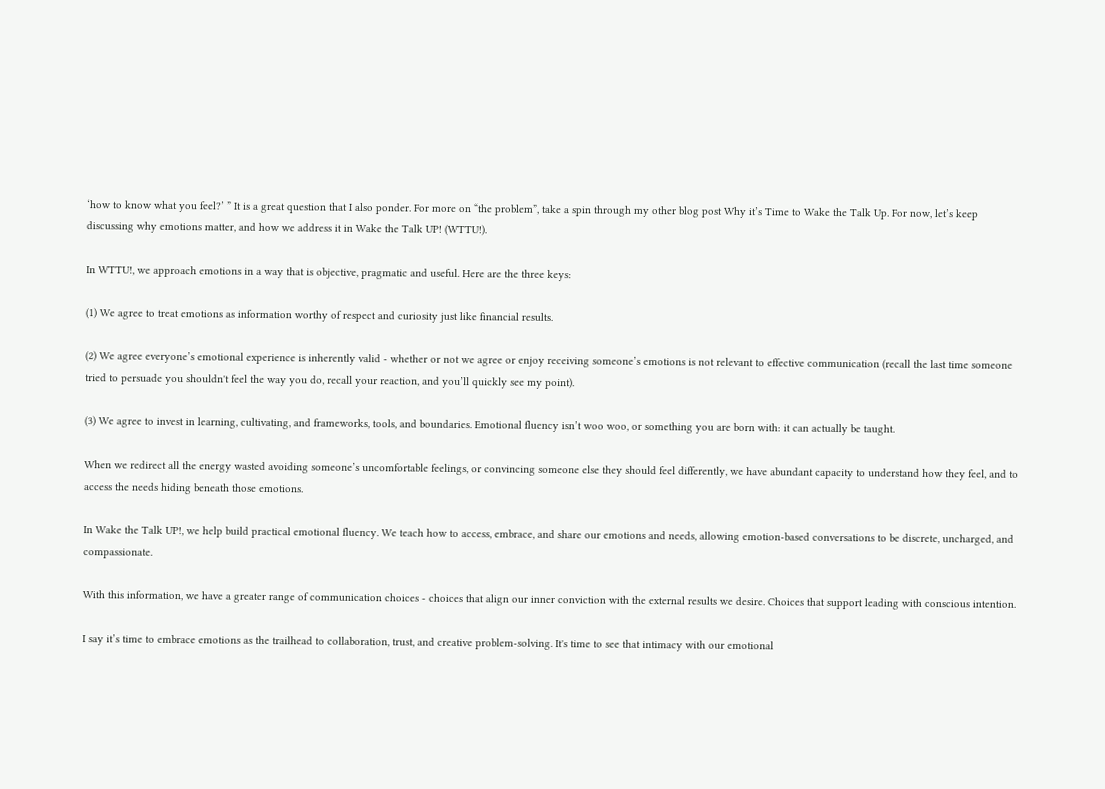‘how to know what you feel?’ ” It is a great question that I also ponder. For more on “the problem”, take a spin through my other blog post Why it’s Time to Wake the Talk Up. For now, let’s keep discussing why emotions matter, and how we address it in Wake the Talk UP! (WTTU!).

In WTTU!, we approach emotions in a way that is objective, pragmatic and useful. Here are the three keys:

(1) We agree to treat emotions as information worthy of respect and curiosity just like financial results.

(2) We agree everyone’s emotional experience is inherently valid - whether or not we agree or enjoy receiving someone’s emotions is not relevant to effective communication (recall the last time someone tried to persuade you shouldn't feel the way you do, recall your reaction, and you’ll quickly see my point).

(3) We agree to invest in learning, cultivating, and frameworks, tools, and boundaries. Emotional fluency isn’t woo woo, or something you are born with: it can actually be taught.

When we redirect all the energy wasted avoiding someone’s uncomfortable feelings, or convincing someone else they should feel differently, we have abundant capacity to understand how they feel, and to access the needs hiding beneath those emotions.

In Wake the Talk UP!, we help build practical emotional fluency. We teach how to access, embrace, and share our emotions and needs, allowing emotion-based conversations to be discrete, uncharged, and compassionate.

With this information, we have a greater range of communication choices - choices that align our inner conviction with the external results we desire. Choices that support leading with conscious intention.

I say it’s time to embrace emotions as the trailhead to collaboration, trust, and creative problem-solving. It's time to see that intimacy with our emotional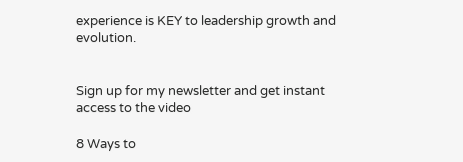experience is KEY to leadership growth and evolution.


Sign up for my newsletter and get instant access to the video

8 Ways to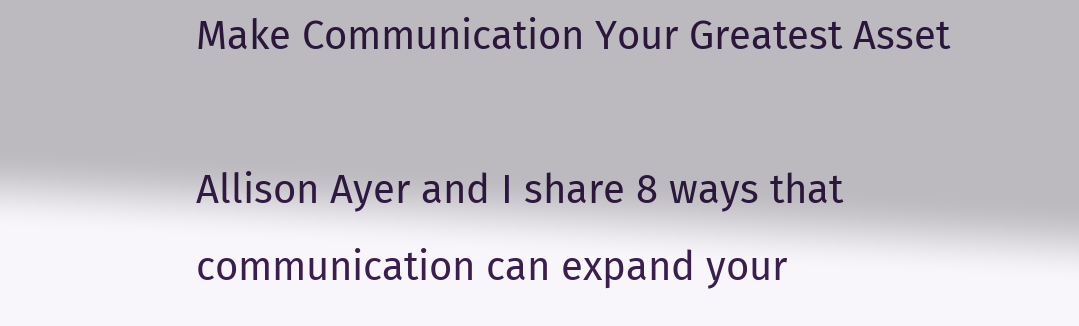Make Communication Your Greatest Asset

Allison Ayer and I share 8 ways that communication can expand your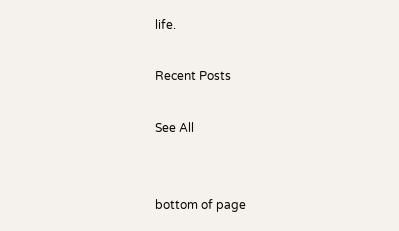life.

Recent Posts

See All


bottom of page